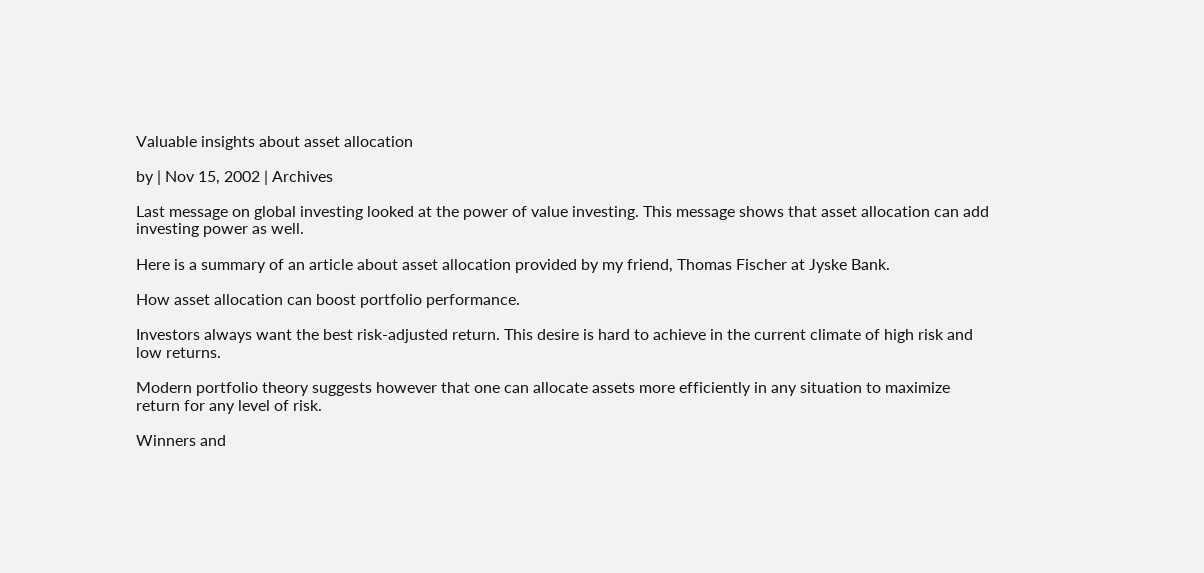Valuable insights about asset allocation

by | Nov 15, 2002 | Archives

Last message on global investing looked at the power of value investing. This message shows that asset allocation can add investing power as well.

Here is a summary of an article about asset allocation provided by my friend, Thomas Fischer at Jyske Bank.

How asset allocation can boost portfolio performance.

Investors always want the best risk-adjusted return. This desire is hard to achieve in the current climate of high risk and low returns.

Modern portfolio theory suggests however that one can allocate assets more efficiently in any situation to maximize return for any level of risk.

Winners and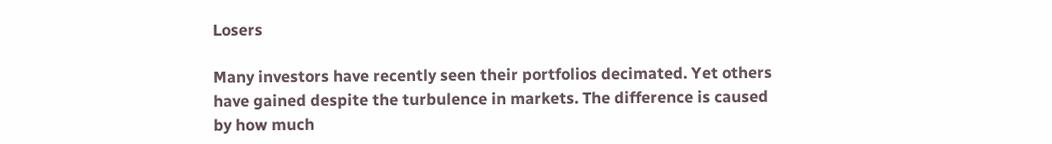Losers

Many investors have recently seen their portfolios decimated. Yet others have gained despite the turbulence in markets. The difference is caused by how much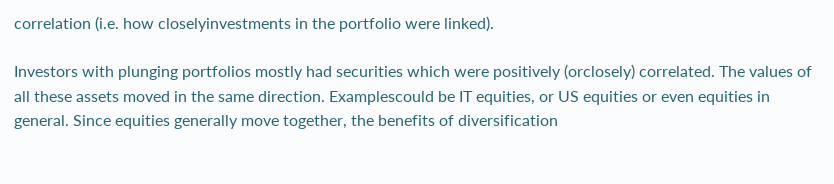correlation (i.e. how closelyinvestments in the portfolio were linked).

Investors with plunging portfolios mostly had securities which were positively (orclosely) correlated. The values of all these assets moved in the same direction. Examplescould be IT equities, or US equities or even equities in general. Since equities generally move together, the benefits of diversification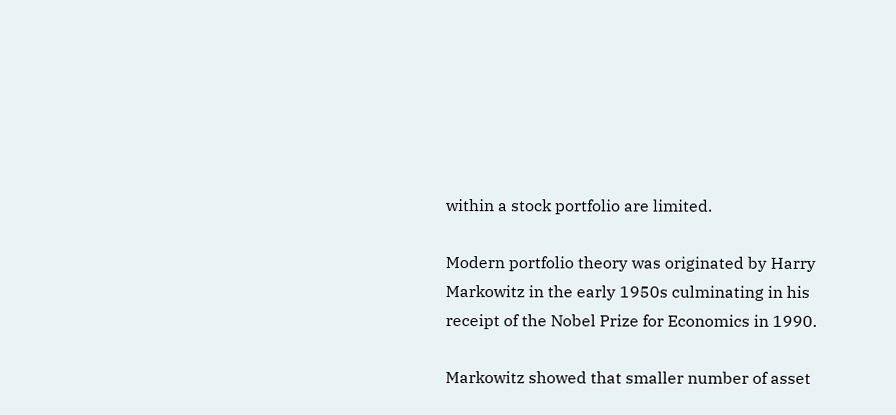within a stock portfolio are limited.

Modern portfolio theory was originated by Harry Markowitz in the early 1950s culminating in his receipt of the Nobel Prize for Economics in 1990.

Markowitz showed that smaller number of asset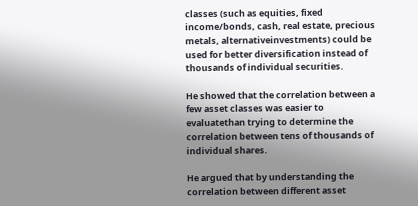classes (such as equities, fixed income/bonds, cash, real estate, precious metals, alternativeinvestments) could be used for better diversification instead of thousands of individual securities.

He showed that the correlation between a few asset classes was easier to evaluatethan trying to determine the correlation between tens of thousands of individual shares.

He argued that by understanding the correlation between different asset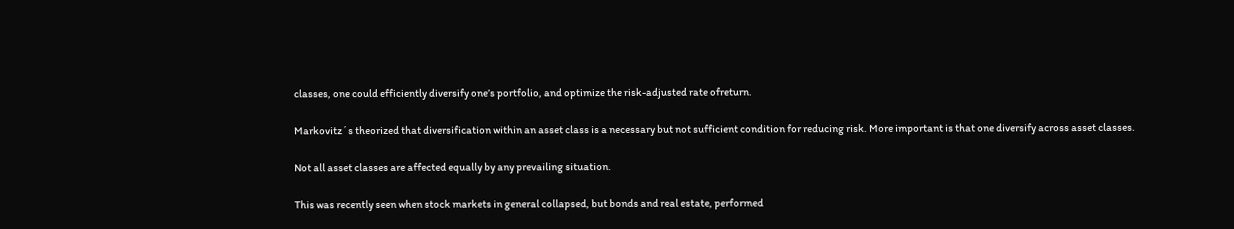classes, one could efficiently diversify one’s portfolio, and optimize the risk-adjusted rate ofreturn.

Markovitz´s theorized that diversification within an asset class is a necessary but not sufficient condition for reducing risk. More important is that one diversify across asset classes.

Not all asset classes are affected equally by any prevailing situation.

This was recently seen when stock markets in general collapsed, but bonds and real estate, performed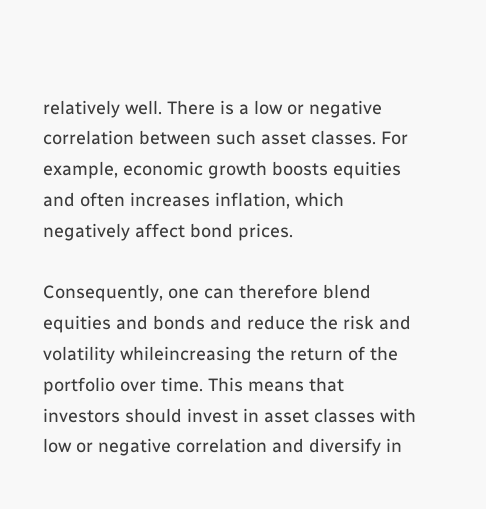relatively well. There is a low or negative correlation between such asset classes. For example, economic growth boosts equities and often increases inflation, which negatively affect bond prices.

Consequently, one can therefore blend equities and bonds and reduce the risk and volatility whileincreasing the return of the portfolio over time. This means that investors should invest in asset classes with low or negative correlation and diversify in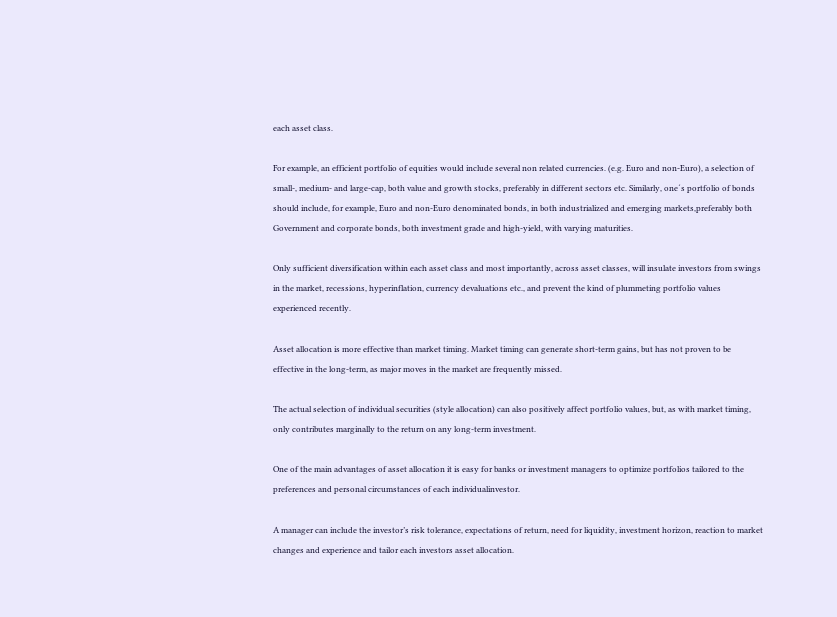each asset class.

For example, an efficient portfolio of equities would include several non related currencies. (e.g. Euro and non-Euro), a selection of small-, medium- and large-cap, both value and growth stocks, preferably in different sectors etc. Similarly, one´s portfolio of bonds should include, for example, Euro and non-Euro denominated bonds, in both industrialized and emerging markets,preferably both Government and corporate bonds, both investment grade and high-yield, with varying maturities.

Only sufficient diversification within each asset class and most importantly, across asset classes, will insulate investors from swings in the market, recessions, hyperinflation, currency devaluations etc., and prevent the kind of plummeting portfolio values experienced recently.

Asset allocation is more effective than market timing. Market timing can generate short-term gains, but has not proven to be effective in the long-term, as major moves in the market are frequently missed.

The actual selection of individual securities (style allocation) can also positively affect portfolio values, but, as with market timing, only contributes marginally to the return on any long-term investment.

One of the main advantages of asset allocation it is easy for banks or investment managers to optimize portfolios tailored to the preferences and personal circumstances of each individualinvestor.

A manager can include the investor’s risk tolerance, expectations of return, need for liquidity, investment horizon, reaction to market changes and experience and tailor each investors asset allocation.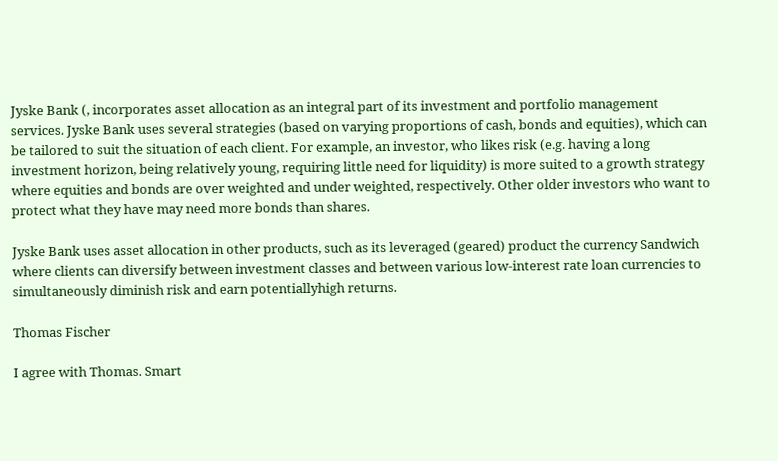Jyske Bank (, incorporates asset allocation as an integral part of its investment and portfolio management services. Jyske Bank uses several strategies (based on varying proportions of cash, bonds and equities), which can be tailored to suit the situation of each client. For example, an investor, who likes risk (e.g. having a long investment horizon, being relatively young, requiring little need for liquidity) is more suited to a growth strategy where equities and bonds are over weighted and under weighted, respectively. Other older investors who want to protect what they have may need more bonds than shares.

Jyske Bank uses asset allocation in other products, such as its leveraged (geared) product the currency Sandwich where clients can diversify between investment classes and between various low-interest rate loan currencies to simultaneously diminish risk and earn potentiallyhigh returns.

Thomas Fischer

I agree with Thomas. Smart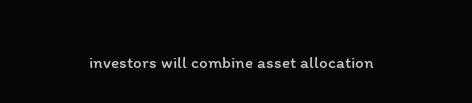investors will combine asset allocation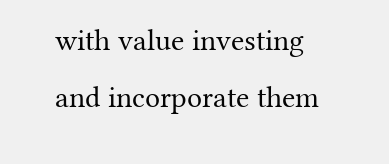with value investing and incorporate them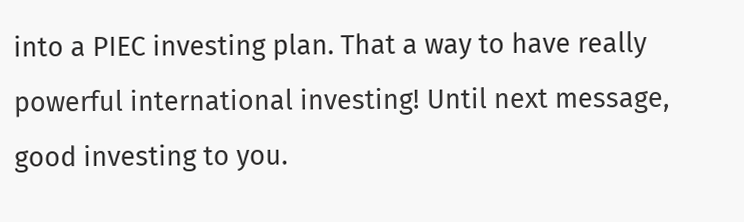into a PIEC investing plan. That a way to have really powerful international investing! Until next message, good investing to you.